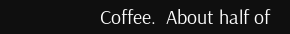Coffee.  About half of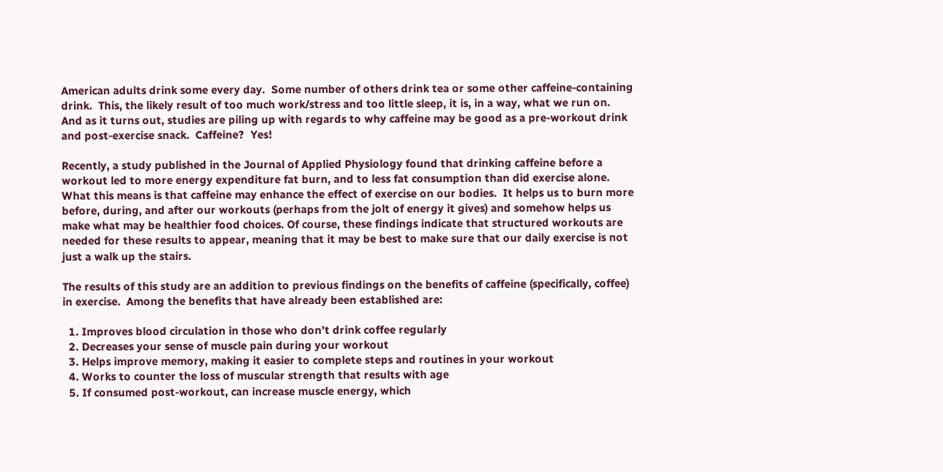American adults drink some every day.  Some number of others drink tea or some other caffeine-containing drink.  This, the likely result of too much work/stress and too little sleep, it is, in a way, what we run on.  And as it turns out, studies are piling up with regards to why caffeine may be good as a pre-workout drink and post-exercise snack.  Caffeine?  Yes!

Recently, a study published in the Journal of Applied Physiology found that drinking caffeine before a workout led to more energy expenditure fat burn, and to less fat consumption than did exercise alone.  What this means is that caffeine may enhance the effect of exercise on our bodies.  It helps us to burn more before, during, and after our workouts (perhaps from the jolt of energy it gives) and somehow helps us make what may be healthier food choices. Of course, these findings indicate that structured workouts are needed for these results to appear, meaning that it may be best to make sure that our daily exercise is not just a walk up the stairs.

The results of this study are an addition to previous findings on the benefits of caffeine (specifically, coffee) in exercise.  Among the benefits that have already been established are:

  1. Improves blood circulation in those who don’t drink coffee regularly
  2. Decreases your sense of muscle pain during your workout
  3. Helps improve memory, making it easier to complete steps and routines in your workout
  4. Works to counter the loss of muscular strength that results with age
  5. If consumed post-workout, can increase muscle energy, which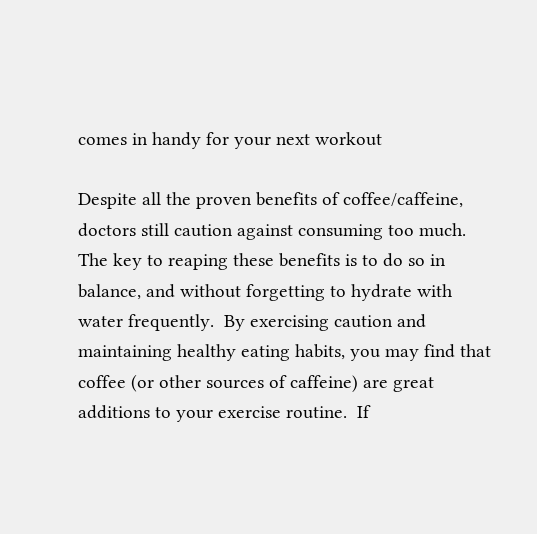comes in handy for your next workout

Despite all the proven benefits of coffee/caffeine, doctors still caution against consuming too much.  The key to reaping these benefits is to do so in balance, and without forgetting to hydrate with water frequently.  By exercising caution and maintaining healthy eating habits, you may find that coffee (or other sources of caffeine) are great additions to your exercise routine.  If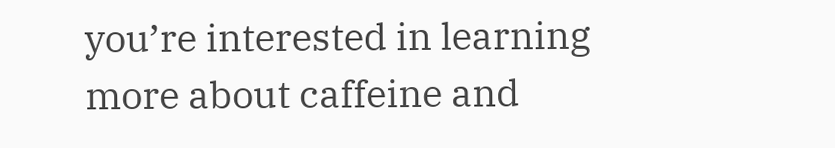you’re interested in learning more about caffeine and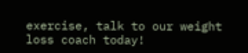exercise, talk to our weight loss coach today!